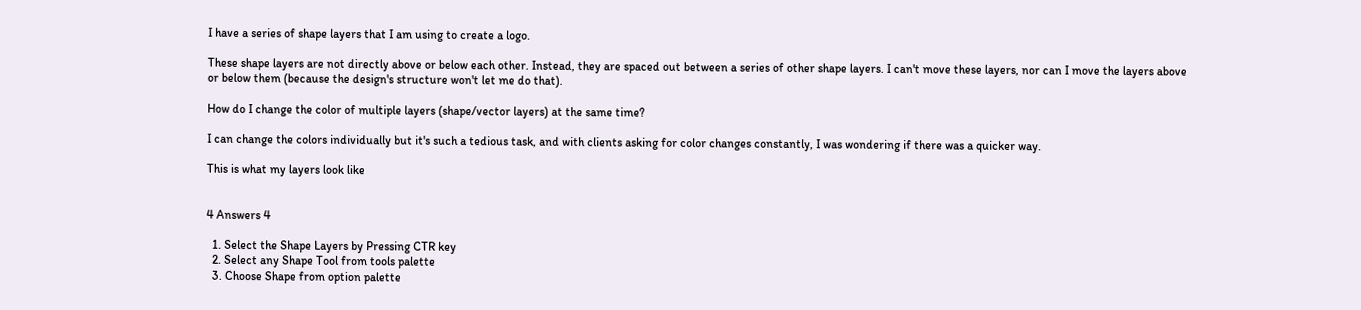I have a series of shape layers that I am using to create a logo.

These shape layers are not directly above or below each other. Instead, they are spaced out between a series of other shape layers. I can't move these layers, nor can I move the layers above or below them (because the design's structure won't let me do that).

How do I change the color of multiple layers (shape/vector layers) at the same time?

I can change the colors individually but it's such a tedious task, and with clients asking for color changes constantly, I was wondering if there was a quicker way.

This is what my layers look like


4 Answers 4

  1. Select the Shape Layers by Pressing CTR key
  2. Select any Shape Tool from tools palette
  3. Choose Shape from option palette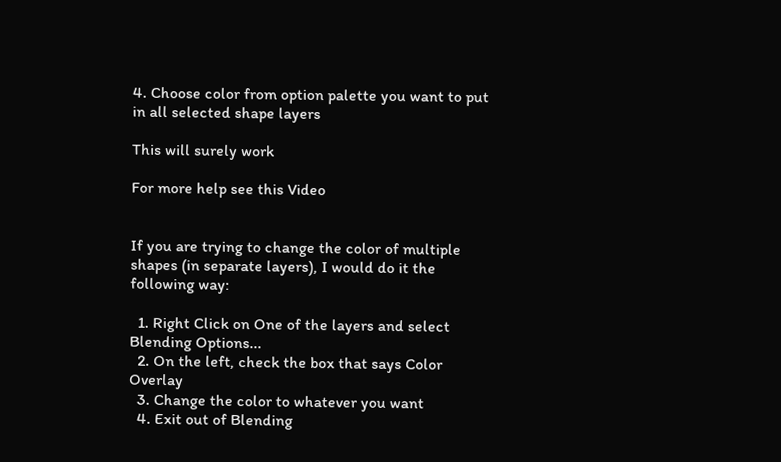4. Choose color from option palette you want to put in all selected shape layers

This will surely work

For more help see this Video


If you are trying to change the color of multiple shapes (in separate layers), I would do it the following way:

  1. Right Click on One of the layers and select Blending Options...
  2. On the left, check the box that says Color Overlay
  3. Change the color to whatever you want
  4. Exit out of Blending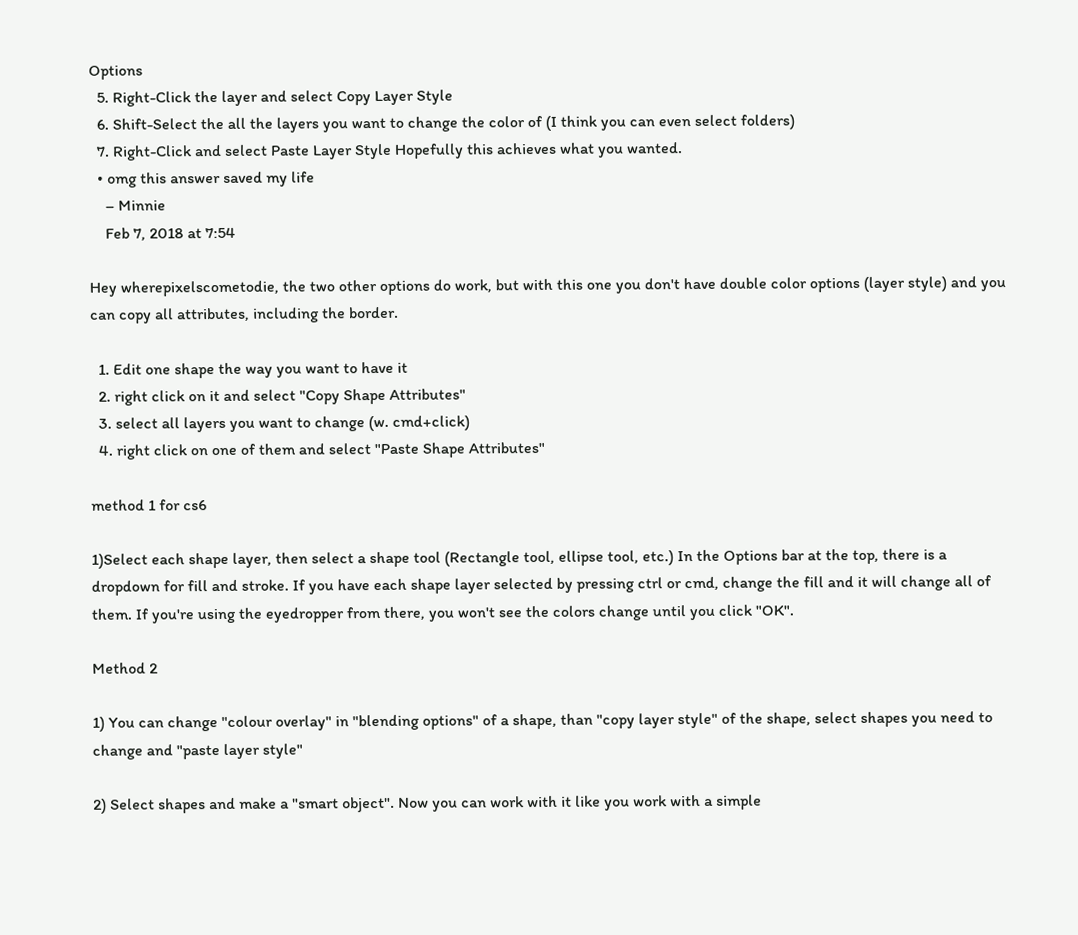Options
  5. Right-Click the layer and select Copy Layer Style
  6. Shift-Select the all the layers you want to change the color of (I think you can even select folders)
  7. Right-Click and select Paste Layer Style Hopefully this achieves what you wanted.
  • omg this answer saved my life
    – Minnie
    Feb 7, 2018 at 7:54

Hey wherepixelscometodie, the two other options do work, but with this one you don't have double color options (layer style) and you can copy all attributes, including the border.

  1. Edit one shape the way you want to have it
  2. right click on it and select "Copy Shape Attributes"
  3. select all layers you want to change (w. cmd+click)
  4. right click on one of them and select "Paste Shape Attributes"

method 1 for cs6

1)Select each shape layer, then select a shape tool (Rectangle tool, ellipse tool, etc.) In the Options bar at the top, there is a dropdown for fill and stroke. If you have each shape layer selected by pressing ctrl or cmd, change the fill and it will change all of them. If you're using the eyedropper from there, you won't see the colors change until you click "OK".

Method 2

1) You can change "colour overlay" in "blending options" of a shape, than "copy layer style" of the shape, select shapes you need to change and "paste layer style"

2) Select shapes and make a "smart object". Now you can work with it like you work with a simple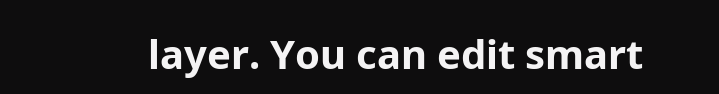layer. You can edit smart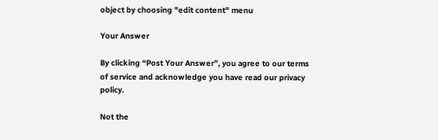object by choosing "edit content" menu

Your Answer

By clicking “Post Your Answer”, you agree to our terms of service and acknowledge you have read our privacy policy.

Not the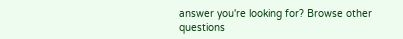answer you're looking for? Browse other questions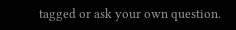tagged or ask your own question.